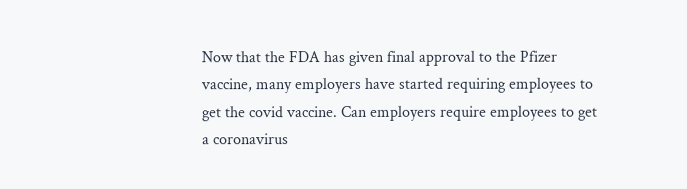Now that the FDA has given final approval to the Pfizer vaccine, many employers have started requiring employees to get the covid vaccine. Can employers require employees to get a coronavirus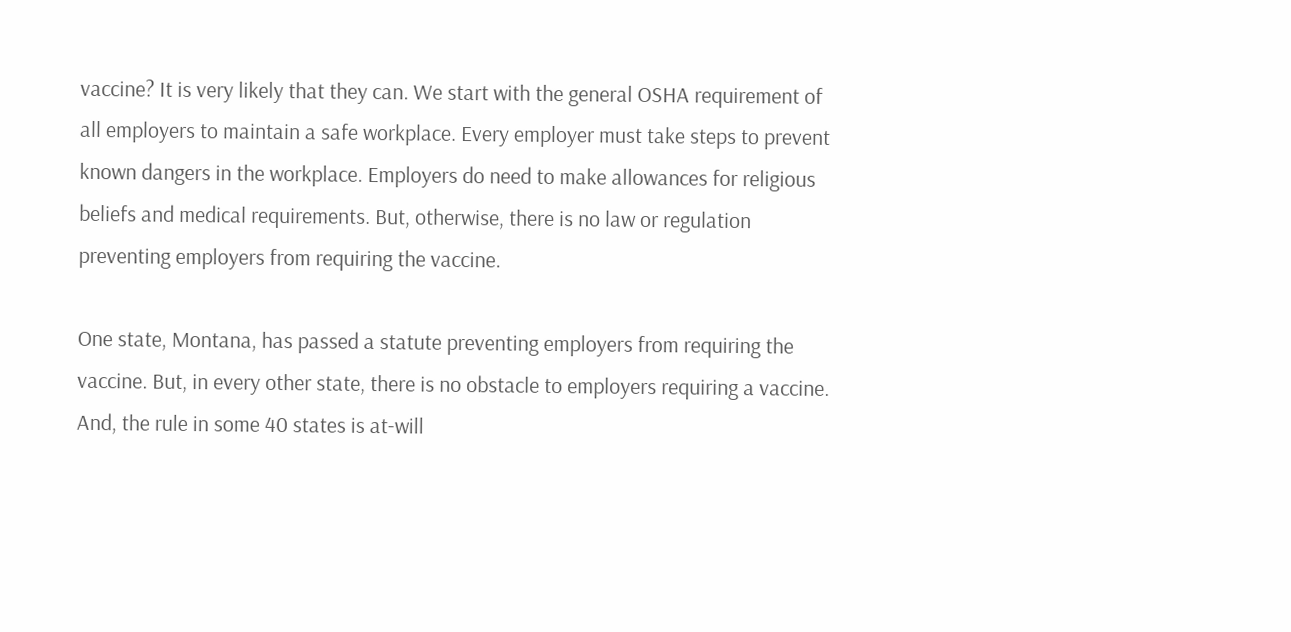vaccine? It is very likely that they can. We start with the general OSHA requirement of all employers to maintain a safe workplace. Every employer must take steps to prevent known dangers in the workplace. Employers do need to make allowances for religious beliefs and medical requirements. But, otherwise, there is no law or regulation preventing employers from requiring the vaccine.

One state, Montana, has passed a statute preventing employers from requiring the vaccine. But, in every other state, there is no obstacle to employers requiring a vaccine. And, the rule in some 40 states is at-will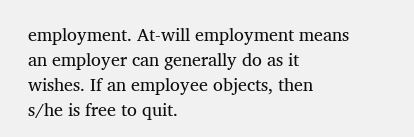employment. At-will employment means an employer can generally do as it wishes. If an employee objects, then s/he is free to quit.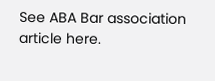See ABA Bar association article here.